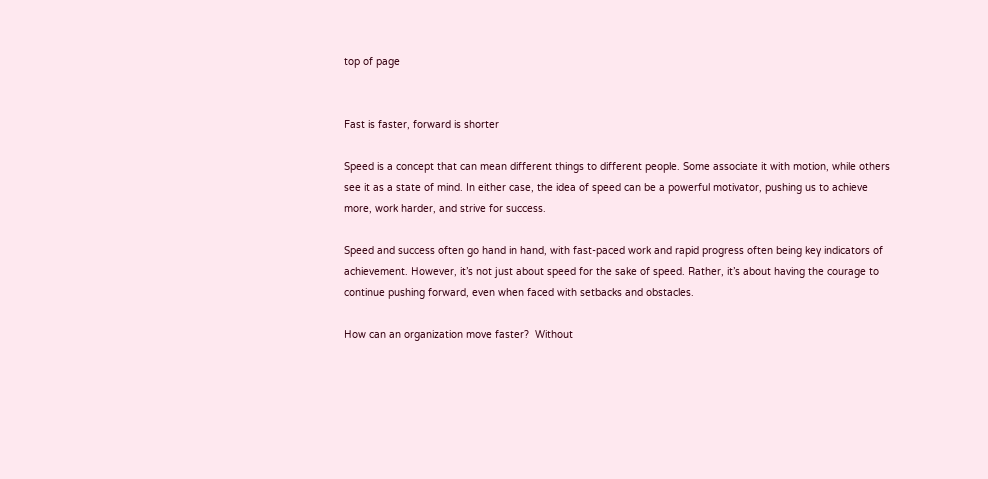top of page


Fast is faster, forward is shorter

Speed is a concept that can mean different things to different people. Some associate it with motion, while others see it as a state of mind. In either case, the idea of speed can be a powerful motivator, pushing us to achieve more, work harder, and strive for success.

Speed and success often go hand in hand, with fast-paced work and rapid progress often being key indicators of achievement. However, it’s not just about speed for the sake of speed. Rather, it’s about having the courage to continue pushing forward, even when faced with setbacks and obstacles.

How can an organization move faster?  Without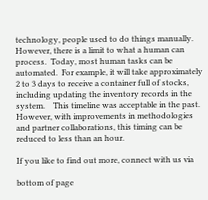technology, people used to do things manually.  However, there is a limit to what a human can process.  Today, most human tasks can be automated.  For example, it will take approximately 2 to 3 days to receive a container full of stocks, including updating the inventory records in the system.    This timeline was acceptable in the past.  However, with improvements in methodologies and partner collaborations, this timing can be reduced to less than an hour.

If you like to find out more, connect with us via

bottom of page